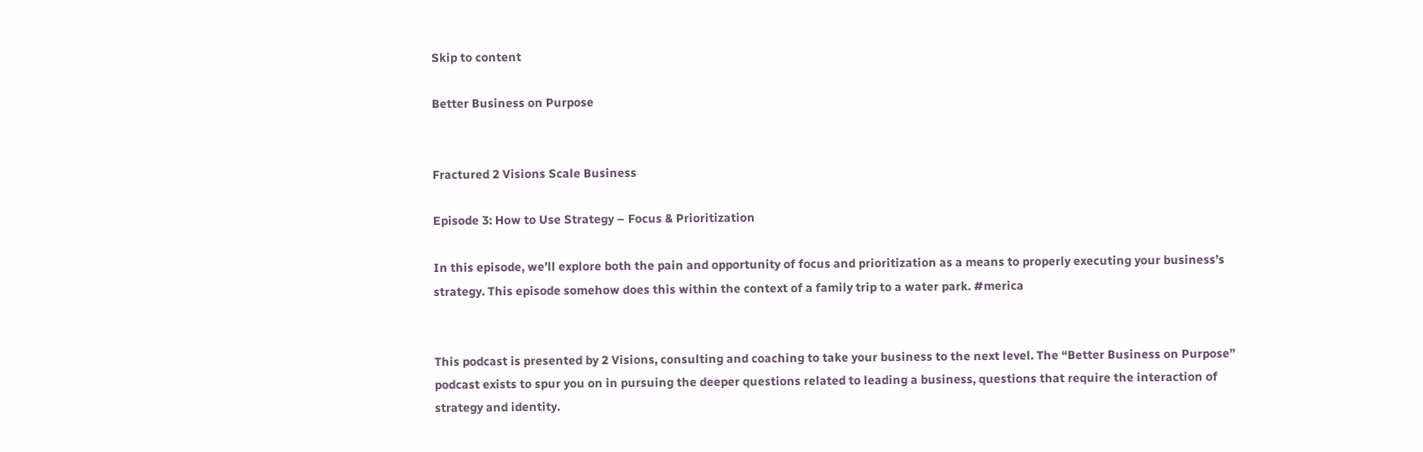Skip to content

Better Business on Purpose


Fractured 2 Visions Scale Business

Episode 3: How to Use Strategy – Focus & Prioritization

In this episode, we’ll explore both the pain and opportunity of focus and prioritization as a means to properly executing your business’s strategy. This episode somehow does this within the context of a family trip to a water park. #merica


This podcast is presented by 2 Visions, consulting and coaching to take your business to the next level. The “Better Business on Purpose” podcast exists to spur you on in pursuing the deeper questions related to leading a business, questions that require the interaction of strategy and identity.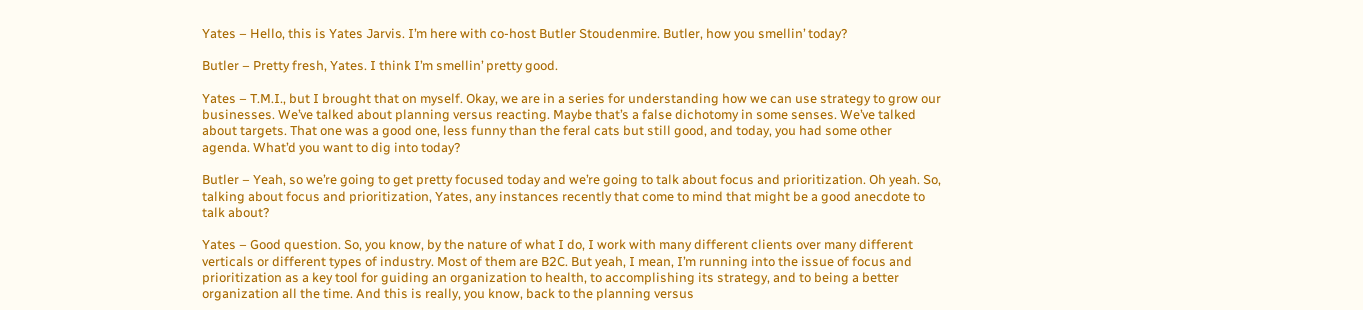Yates – Hello, this is Yates Jarvis. I’m here with co-host Butler Stoudenmire. Butler, how you smellin’ today?

Butler – Pretty fresh, Yates. I think I’m smellin’ pretty good.

Yates – T.M.I., but I brought that on myself. Okay, we are in a series for understanding how we can use strategy to grow our businesses. We’ve talked about planning versus reacting. Maybe that’s a false dichotomy in some senses. We’ve talked about targets. That one was a good one, less funny than the feral cats but still good, and today, you had some other agenda. What’d you want to dig into today?

Butler – Yeah, so we’re going to get pretty focused today and we’re going to talk about focus and prioritization. Oh yeah. So, talking about focus and prioritization, Yates, any instances recently that come to mind that might be a good anecdote to talk about?

Yates – Good question. So, you know, by the nature of what I do, I work with many different clients over many different verticals or different types of industry. Most of them are B2C. But yeah, I mean, I’m running into the issue of focus and prioritization as a key tool for guiding an organization to health, to accomplishing its strategy, and to being a better organization all the time. And this is really, you know, back to the planning versus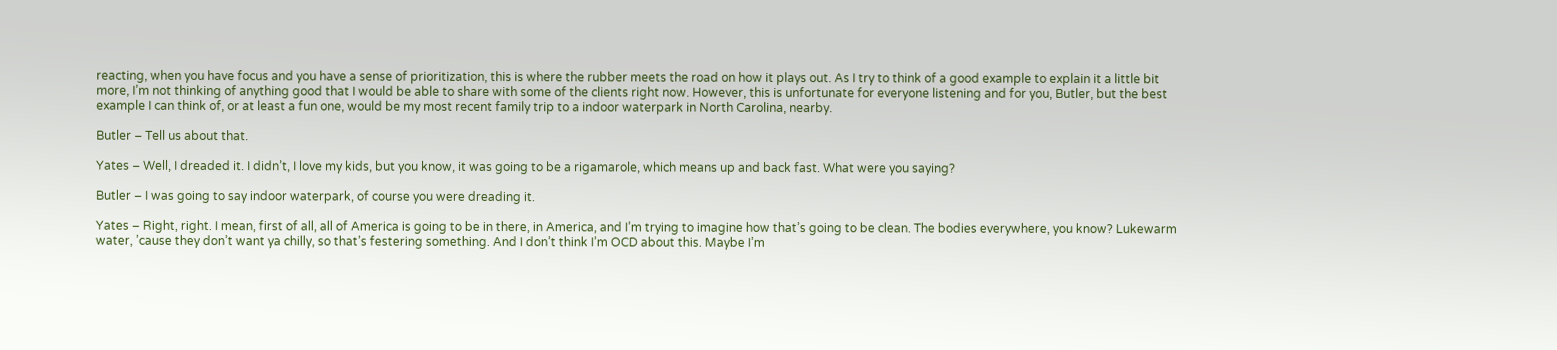reacting, when you have focus and you have a sense of prioritization, this is where the rubber meets the road on how it plays out. As I try to think of a good example to explain it a little bit more, I’m not thinking of anything good that I would be able to share with some of the clients right now. However, this is unfortunate for everyone listening and for you, Butler, but the best example I can think of, or at least a fun one, would be my most recent family trip to a indoor waterpark in North Carolina, nearby.

Butler – Tell us about that.

Yates – Well, I dreaded it. I didn’t, I love my kids, but you know, it was going to be a rigamarole, which means up and back fast. What were you saying?

Butler – I was going to say indoor waterpark, of course you were dreading it.

Yates – Right, right. I mean, first of all, all of America is going to be in there, in America, and I’m trying to imagine how that’s going to be clean. The bodies everywhere, you know? Lukewarm water, ’cause they don’t want ya chilly, so that’s festering something. And I don’t think I’m OCD about this. Maybe I’m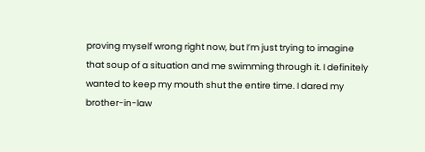proving myself wrong right now, but I’m just trying to imagine that soup of a situation and me swimming through it. I definitely wanted to keep my mouth shut the entire time. I dared my brother-in-law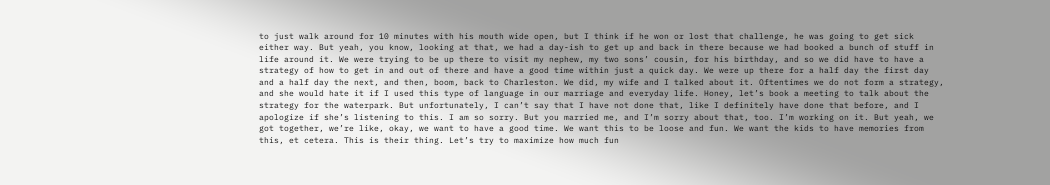to just walk around for 10 minutes with his mouth wide open, but I think if he won or lost that challenge, he was going to get sick either way. But yeah, you know, looking at that, we had a day-ish to get up and back in there because we had booked a bunch of stuff in life around it. We were trying to be up there to visit my nephew, my two sons’ cousin, for his birthday, and so we did have to have a strategy of how to get in and out of there and have a good time within just a quick day. We were up there for a half day the first day and a half day the next, and then, boom, back to Charleston. We did, my wife and I talked about it. Oftentimes we do not form a strategy, and she would hate it if I used this type of language in our marriage and everyday life. Honey, let’s book a meeting to talk about the strategy for the waterpark. But unfortunately, I can’t say that I have not done that, like I definitely have done that before, and I apologize if she’s listening to this. I am so sorry. But you married me, and I’m sorry about that, too. I’m working on it. But yeah, we got together, we’re like, okay, we want to have a good time. We want this to be loose and fun. We want the kids to have memories from this, et cetera. This is their thing. Let’s try to maximize how much fun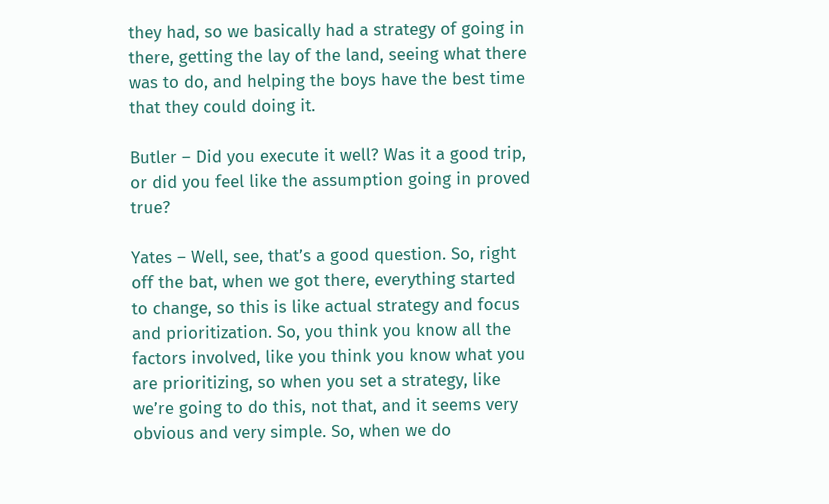they had, so we basically had a strategy of going in there, getting the lay of the land, seeing what there was to do, and helping the boys have the best time that they could doing it.

Butler – Did you execute it well? Was it a good trip, or did you feel like the assumption going in proved true?

Yates – Well, see, that’s a good question. So, right off the bat, when we got there, everything started to change, so this is like actual strategy and focus and prioritization. So, you think you know all the factors involved, like you think you know what you are prioritizing, so when you set a strategy, like we’re going to do this, not that, and it seems very obvious and very simple. So, when we do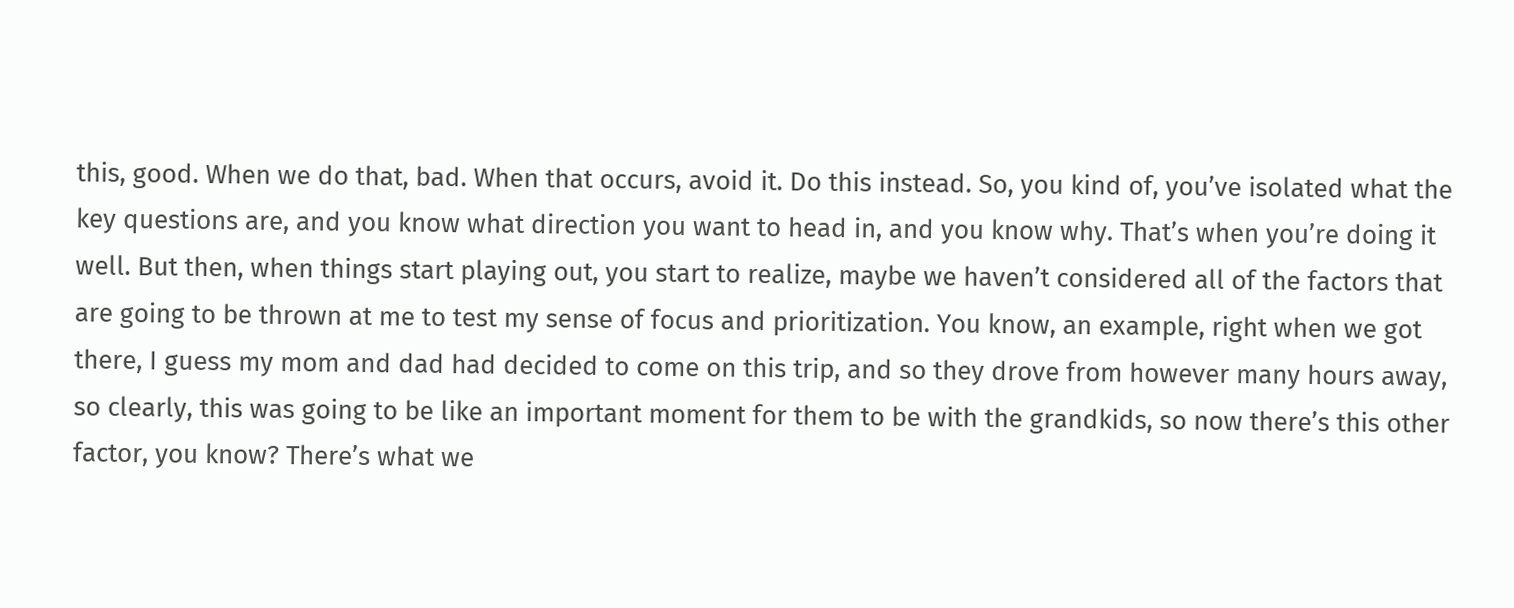this, good. When we do that, bad. When that occurs, avoid it. Do this instead. So, you kind of, you’ve isolated what the key questions are, and you know what direction you want to head in, and you know why. That’s when you’re doing it well. But then, when things start playing out, you start to realize, maybe we haven’t considered all of the factors that are going to be thrown at me to test my sense of focus and prioritization. You know, an example, right when we got there, I guess my mom and dad had decided to come on this trip, and so they drove from however many hours away, so clearly, this was going to be like an important moment for them to be with the grandkids, so now there’s this other factor, you know? There’s what we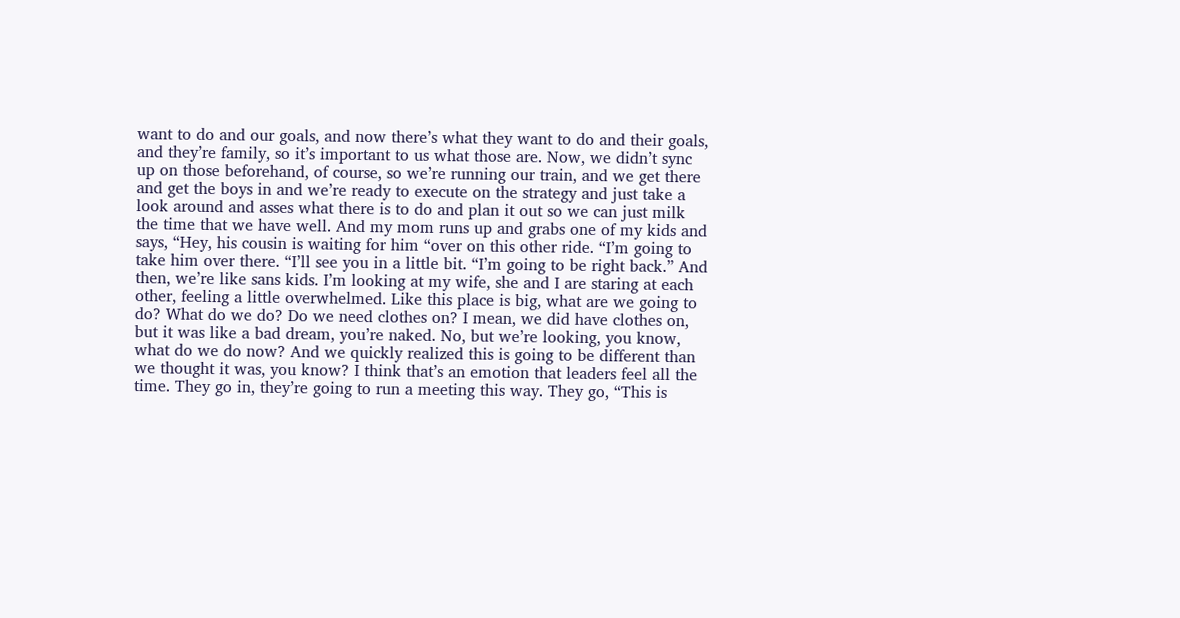want to do and our goals, and now there’s what they want to do and their goals, and they’re family, so it’s important to us what those are. Now, we didn’t sync up on those beforehand, of course, so we’re running our train, and we get there and get the boys in and we’re ready to execute on the strategy and just take a look around and asses what there is to do and plan it out so we can just milk the time that we have well. And my mom runs up and grabs one of my kids and says, “Hey, his cousin is waiting for him “over on this other ride. “I’m going to take him over there. “I’ll see you in a little bit. “I’m going to be right back.” And then, we’re like sans kids. I’m looking at my wife, she and I are staring at each other, feeling a little overwhelmed. Like this place is big, what are we going to do? What do we do? Do we need clothes on? I mean, we did have clothes on, but it was like a bad dream, you’re naked. No, but we’re looking, you know, what do we do now? And we quickly realized this is going to be different than we thought it was, you know? I think that’s an emotion that leaders feel all the time. They go in, they’re going to run a meeting this way. They go, “This is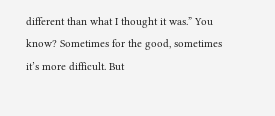different than what I thought it was.” You know? Sometimes for the good, sometimes it’s more difficult. But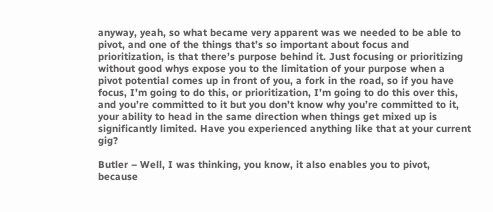anyway, yeah, so what became very apparent was we needed to be able to pivot, and one of the things that’s so important about focus and prioritization, is that there’s purpose behind it. Just focusing or prioritizing without good whys expose you to the limitation of your purpose when a pivot potential comes up in front of you, a fork in the road, so if you have focus, I’m going to do this, or prioritization, I’m going to do this over this, and you’re committed to it but you don’t know why you’re committed to it, your ability to head in the same direction when things get mixed up is significantly limited. Have you experienced anything like that at your current gig?

Butler – Well, I was thinking, you know, it also enables you to pivot, because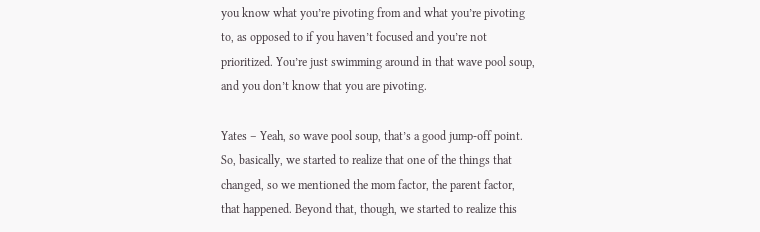you know what you’re pivoting from and what you’re pivoting to, as opposed to if you haven’t focused and you’re not prioritized. You’re just swimming around in that wave pool soup, and you don’t know that you are pivoting.

Yates – Yeah, so wave pool soup, that’s a good jump-off point. So, basically, we started to realize that one of the things that changed, so we mentioned the mom factor, the parent factor, that happened. Beyond that, though, we started to realize this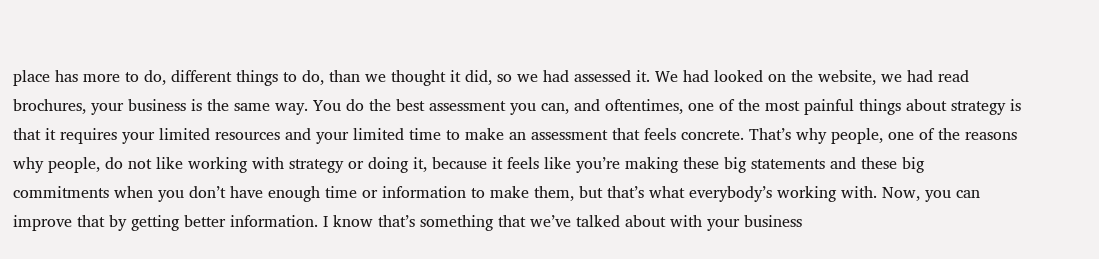place has more to do, different things to do, than we thought it did, so we had assessed it. We had looked on the website, we had read brochures, your business is the same way. You do the best assessment you can, and oftentimes, one of the most painful things about strategy is that it requires your limited resources and your limited time to make an assessment that feels concrete. That’s why people, one of the reasons why people, do not like working with strategy or doing it, because it feels like you’re making these big statements and these big commitments when you don’t have enough time or information to make them, but that’s what everybody’s working with. Now, you can improve that by getting better information. I know that’s something that we’ve talked about with your business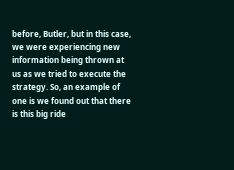before, Butler, but in this case, we were experiencing new information being thrown at us as we tried to execute the strategy. So, an example of one is we found out that there is this big ride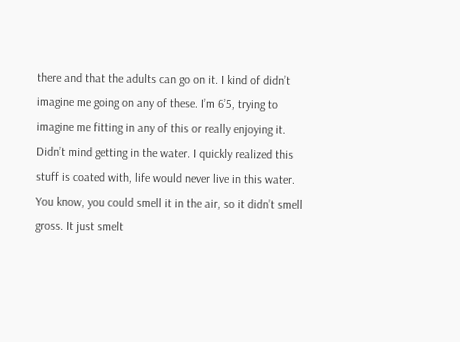there and that the adults can go on it. I kind of didn’t imagine me going on any of these. I’m 6’5, trying to imagine me fitting in any of this or really enjoying it. Didn’t mind getting in the water. I quickly realized this stuff is coated with, life would never live in this water. You know, you could smell it in the air, so it didn’t smell gross. It just smelt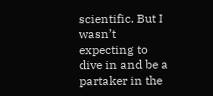scientific. But I wasn’t expecting to dive in and be a partaker in the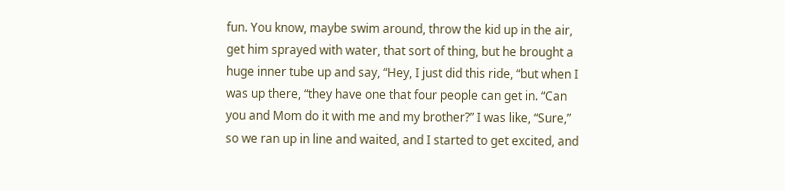fun. You know, maybe swim around, throw the kid up in the air, get him sprayed with water, that sort of thing, but he brought a huge inner tube up and say, “Hey, I just did this ride, “but when I was up there, “they have one that four people can get in. “Can you and Mom do it with me and my brother?” I was like, “Sure,” so we ran up in line and waited, and I started to get excited, and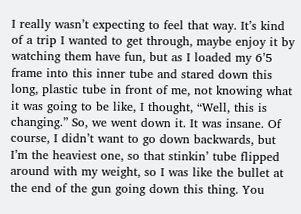I really wasn’t expecting to feel that way. It’s kind of a trip I wanted to get through, maybe enjoy it by watching them have fun, but as I loaded my 6’5 frame into this inner tube and stared down this long, plastic tube in front of me, not knowing what it was going to be like, I thought, “Well, this is changing.” So, we went down it. It was insane. Of course, I didn’t want to go down backwards, but I’m the heaviest one, so that stinkin’ tube flipped around with my weight, so I was like the bullet at the end of the gun going down this thing. You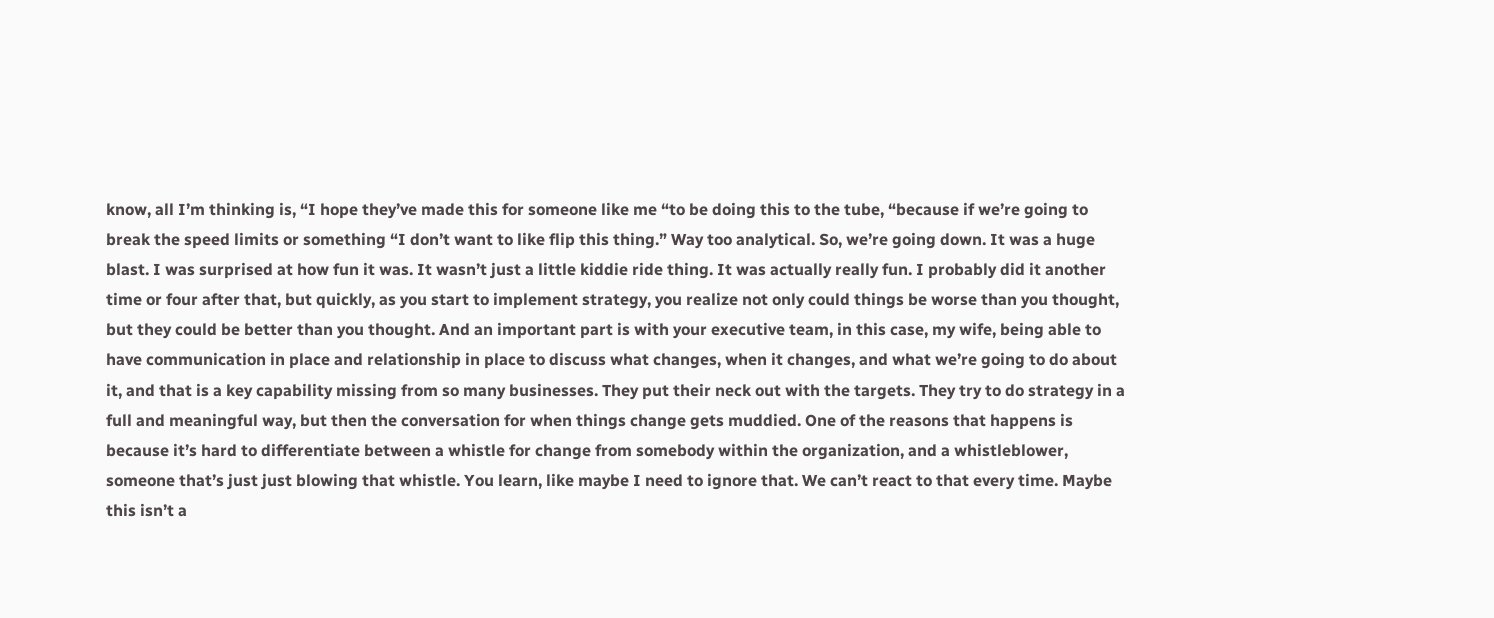know, all I’m thinking is, “I hope they’ve made this for someone like me “to be doing this to the tube, “because if we’re going to break the speed limits or something “I don’t want to like flip this thing.” Way too analytical. So, we’re going down. It was a huge blast. I was surprised at how fun it was. It wasn’t just a little kiddie ride thing. It was actually really fun. I probably did it another time or four after that, but quickly, as you start to implement strategy, you realize not only could things be worse than you thought, but they could be better than you thought. And an important part is with your executive team, in this case, my wife, being able to have communication in place and relationship in place to discuss what changes, when it changes, and what we’re going to do about it, and that is a key capability missing from so many businesses. They put their neck out with the targets. They try to do strategy in a full and meaningful way, but then the conversation for when things change gets muddied. One of the reasons that happens is because it’s hard to differentiate between a whistle for change from somebody within the organization, and a whistleblower, someone that’s just just blowing that whistle. You learn, like maybe I need to ignore that. We can’t react to that every time. Maybe this isn’t a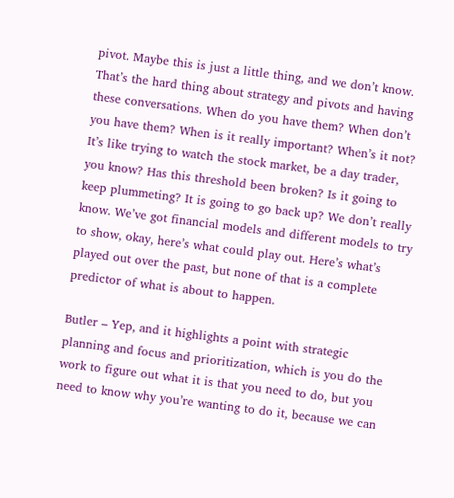pivot. Maybe this is just a little thing, and we don’t know. That’s the hard thing about strategy and pivots and having these conversations. When do you have them? When don’t you have them? When is it really important? When’s it not? It’s like trying to watch the stock market, be a day trader, you know? Has this threshold been broken? Is it going to keep plummeting? It is going to go back up? We don’t really know. We’ve got financial models and different models to try to show, okay, here’s what could play out. Here’s what’s played out over the past, but none of that is a complete predictor of what is about to happen.

Butler – Yep, and it highlights a point with strategic planning and focus and prioritization, which is you do the work to figure out what it is that you need to do, but you need to know why you’re wanting to do it, because we can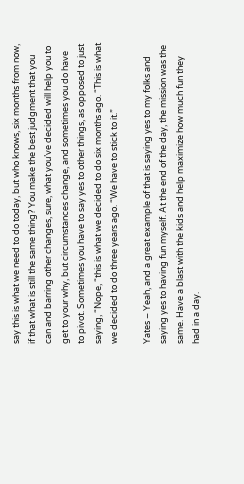say this is what we need to do today, but who knows, six months from now, if that what is still the same thing? You make the best judgment that you can and barring other changes, sure, what you’ve decided will help you to get to your why, but circumstances change, and sometimes you do have to pivot. Sometimes you have to say yes to other things, as opposed to just saying, “Nope, “this is what we decided to do six months ago. “This is what we decided to do three years ago. “We have to stick to it.”

Yates – Yeah, and a great example of that is saying yes to my folks and saying yes to having fun myself. At the end of the day, the mission was the same. Have a blast with the kids and help maximize how much fun they had in a day.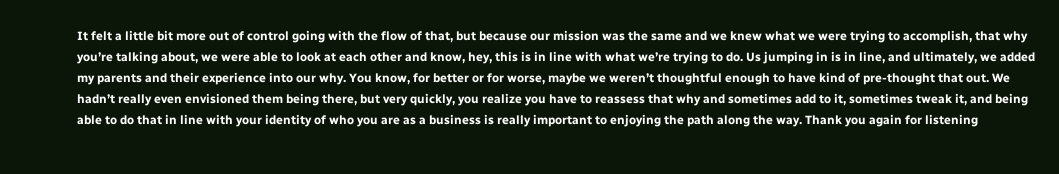It felt a little bit more out of control going with the flow of that, but because our mission was the same and we knew what we were trying to accomplish, that why you’re talking about, we were able to look at each other and know, hey, this is in line with what we’re trying to do. Us jumping in is in line, and ultimately, we added my parents and their experience into our why. You know, for better or for worse, maybe we weren’t thoughtful enough to have kind of pre-thought that out. We hadn’t really even envisioned them being there, but very quickly, you realize you have to reassess that why and sometimes add to it, sometimes tweak it, and being able to do that in line with your identity of who you are as a business is really important to enjoying the path along the way. Thank you again for listening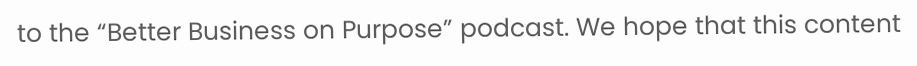to the “Better Business on Purpose” podcast. We hope that this content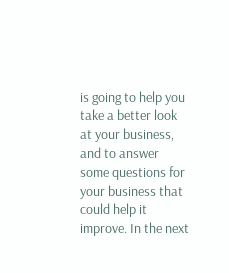is going to help you take a better look at your business, and to answer some questions for your business that could help it improve. In the next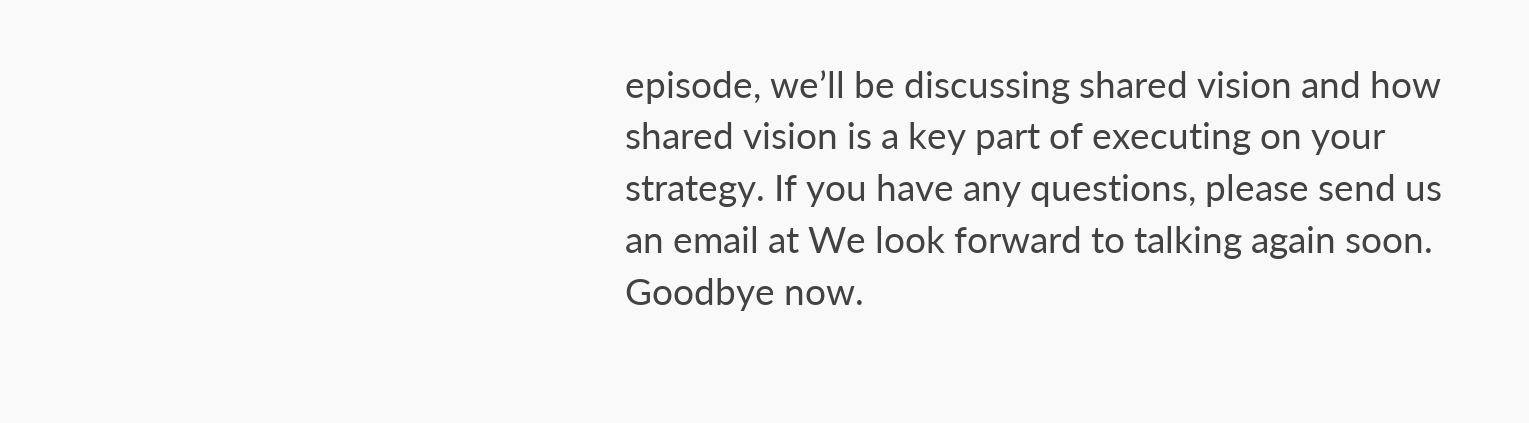episode, we’ll be discussing shared vision and how shared vision is a key part of executing on your strategy. If you have any questions, please send us an email at We look forward to talking again soon. Goodbye now.